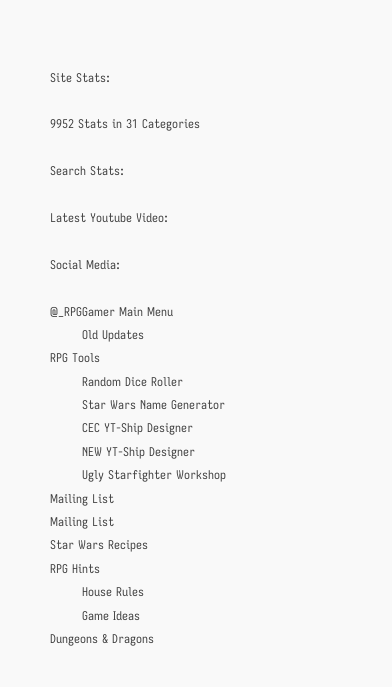Site Stats:

9952 Stats in 31 Categories

Search Stats:

Latest Youtube Video:

Social Media:

@_RPGGamer Main Menu
        Old Updates
RPG Tools
        Random Dice Roller
        Star Wars Name Generator
        CEC YT-Ship Designer
        NEW YT-Ship Designer
        Ugly Starfighter Workshop
Mailing List
Mailing List
Star Wars Recipes
RPG Hints
        House Rules
        Game Ideas
Dungeons & Dragons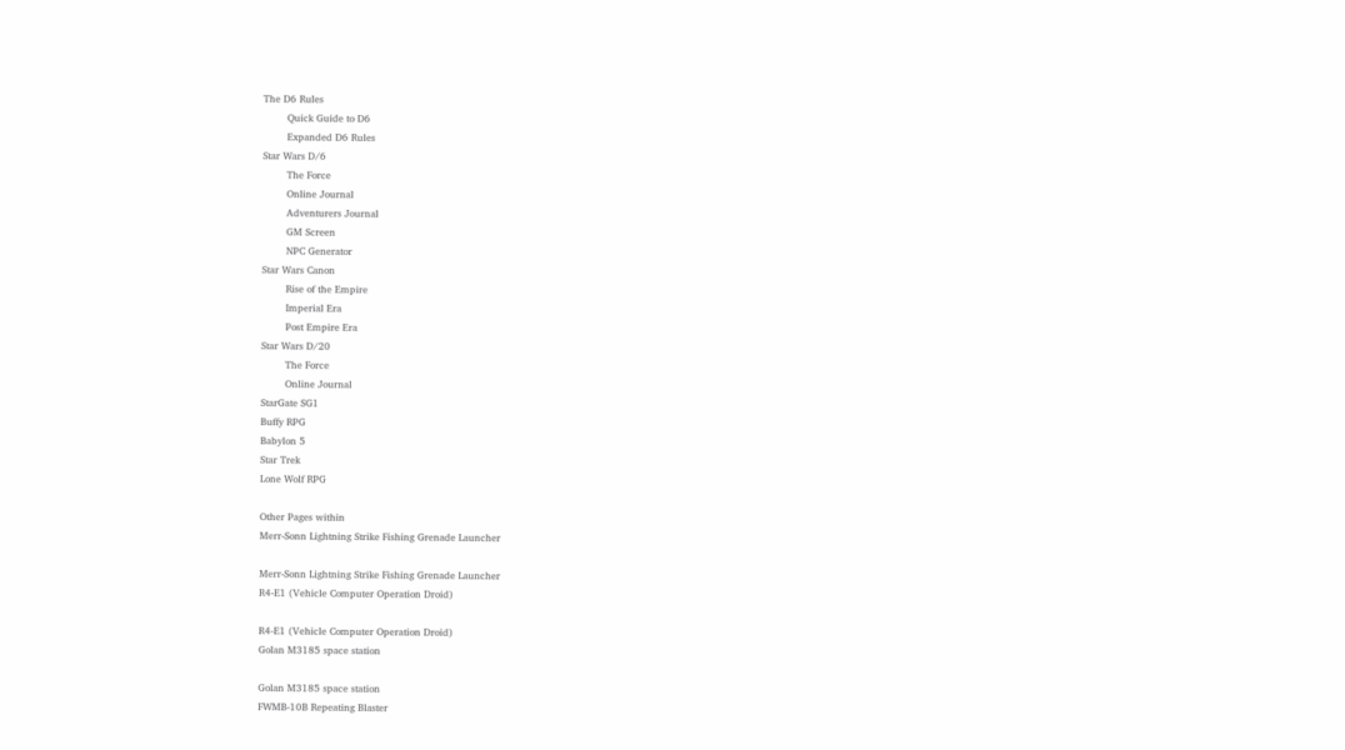The D6 Rules
        Quick Guide to D6
        Expanded D6 Rules
Star Wars D/6
        The Force
        Online Journal
        Adventurers Journal
        GM Screen
        NPC Generator
Star Wars Canon
        Rise of the Empire
        Imperial Era
        Post Empire Era
Star Wars D/20
        The Force
        Online Journal
StarGate SG1
Buffy RPG
Babylon 5
Star Trek
Lone Wolf RPG

Other Pages within
Merr-Sonn Lightning Strike Fishing Grenade Launcher

Merr-Sonn Lightning Strike Fishing Grenade Launcher
R4-E1 (Vehicle Computer Operation Droid)

R4-E1 (Vehicle Computer Operation Droid)
Golan M3185 space station

Golan M3185 space station
FWMB-10B Repeating Blaster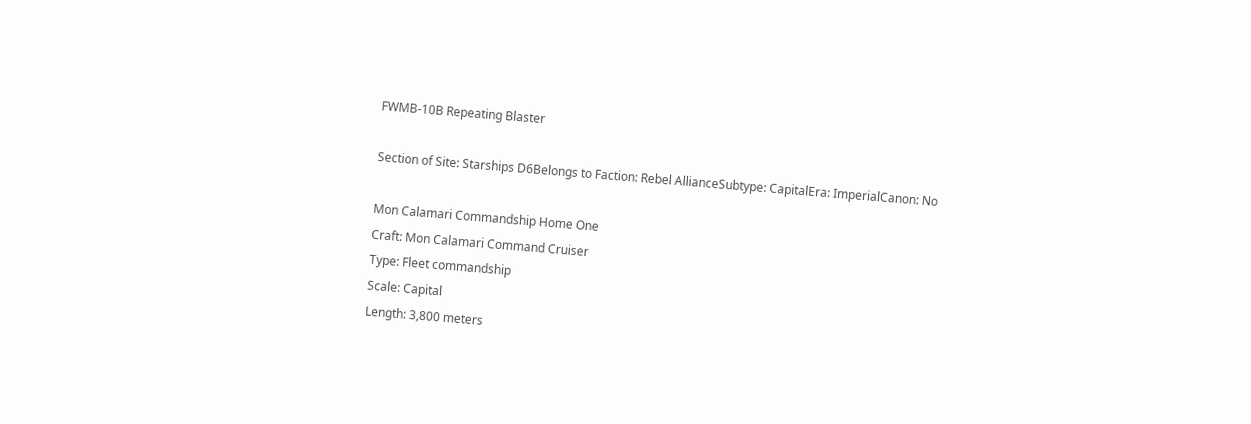FWMB-10B Repeating Blaster

Section of Site: Starships D6Belongs to Faction: Rebel AllianceSubtype: CapitalEra: ImperialCanon: No

Mon Calamari Commandship Home One
Craft: Mon Calamari Command Cruiser
Type: Fleet commandship
Scale: Capital
Length: 3,800 meters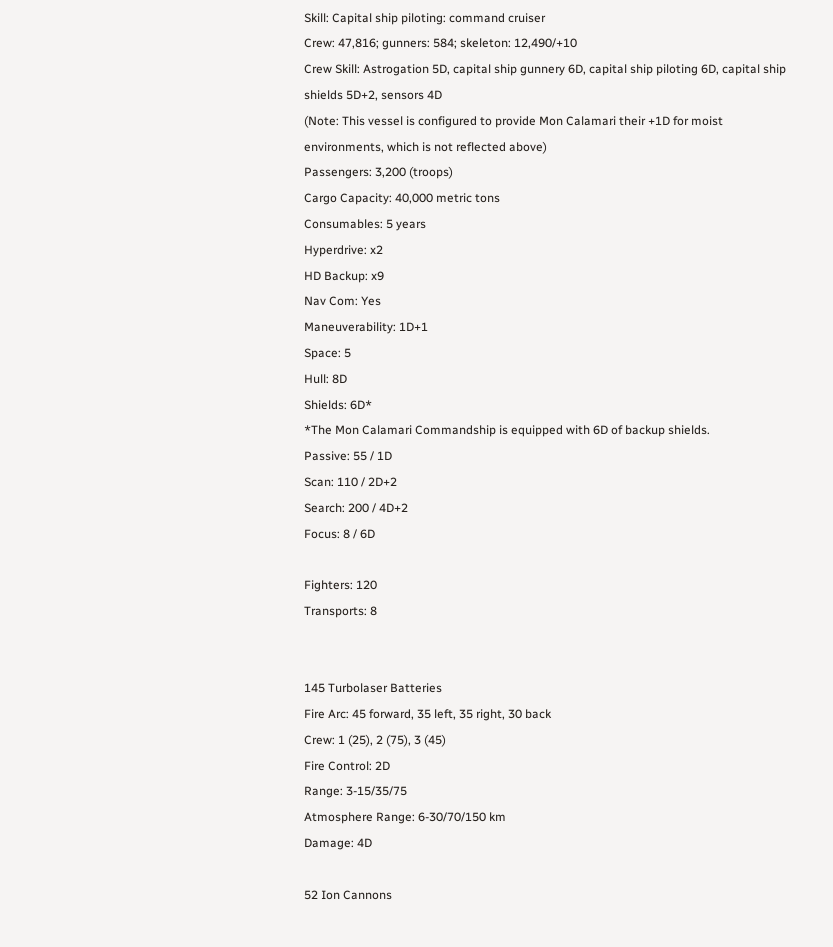Skill: Capital ship piloting: command cruiser
Crew: 47,816; gunners: 584; skeleton: 12,490/+10
Crew Skill: Astrogation 5D, capital ship gunnery 6D, capital ship piloting 6D, capital ship shields 5D+2, sensors 4D
(Note: This vessel is configured to provide Mon Calamari their +1D for moist environments, which is not reflected above)
Passengers: 3,200 (troops)
Cargo Capacity: 40,000 metric tons
Consumables: 5 years
Hyperdrive: x2
HD Backup: x9
Nav Com: Yes
Maneuverability: 1D+1
Space: 5
Hull: 8D
Shields: 6D*
*The Mon Calamari Commandship is equipped with 6D of backup shields.
Passive: 55 / 1D
Scan: 110 / 2D+2
Search: 200 / 4D+2
Focus: 8 / 6D

Fighters: 120
Transports: 8


145 Turbolaser Batteries
Fire Arc: 45 forward, 35 left, 35 right, 30 back
Crew: 1 (25), 2 (75), 3 (45)
Fire Control: 2D
Range: 3-15/35/75
Atmosphere Range: 6-30/70/150 km
Damage: 4D

52 Ion Cannons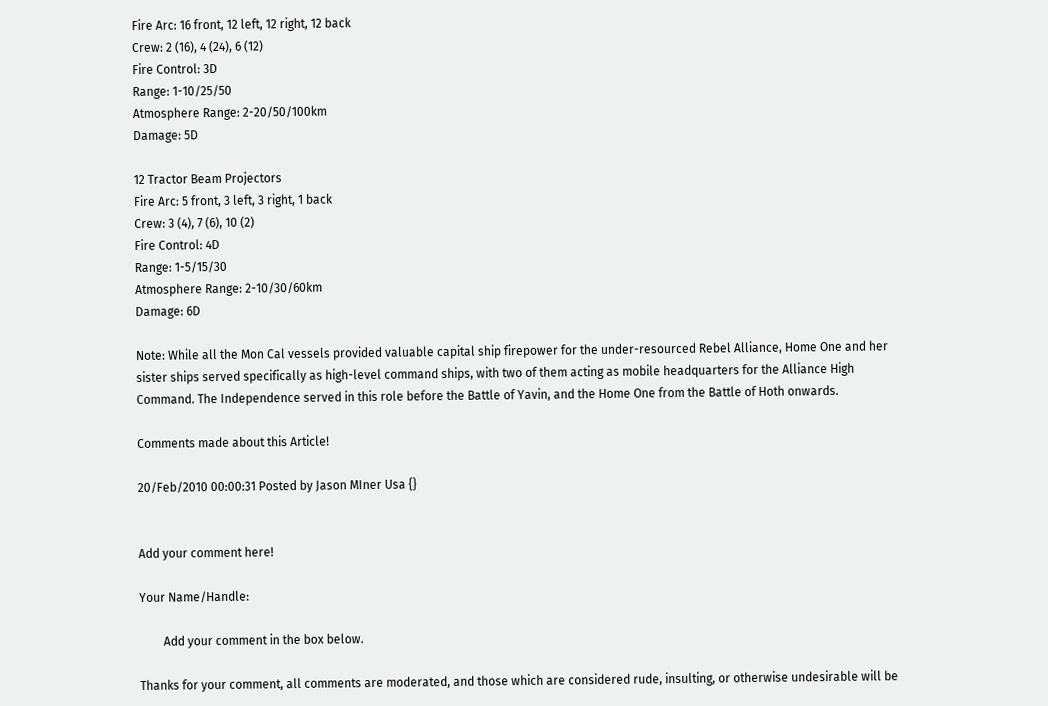Fire Arc: 16 front, 12 left, 12 right, 12 back
Crew: 2 (16), 4 (24), 6 (12)
Fire Control: 3D
Range: 1-10/25/50
Atmosphere Range: 2-20/50/100km
Damage: 5D

12 Tractor Beam Projectors
Fire Arc: 5 front, 3 left, 3 right, 1 back
Crew: 3 (4), 7 (6), 10 (2)
Fire Control: 4D
Range: 1-5/15/30
Atmosphere Range: 2-10/30/60km
Damage: 6D

Note: While all the Mon Cal vessels provided valuable capital ship firepower for the under-resourced Rebel Alliance, Home One and her sister ships served specifically as high-level command ships, with two of them acting as mobile headquarters for the Alliance High Command. The Independence served in this role before the Battle of Yavin, and the Home One from the Battle of Hoth onwards.

Comments made about this Article!

20/Feb/2010 00:00:31 Posted by Jason MIner Usa {}


Add your comment here!

Your Name/Handle:

        Add your comment in the box below.

Thanks for your comment, all comments are moderated, and those which are considered rude, insulting, or otherwise undesirable will be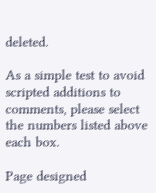deleted.

As a simple test to avoid scripted additions to comments, please select the numbers listed above each box.

Page designed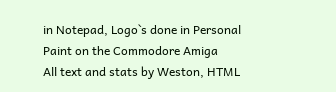in Notepad, Logo`s done in Personal Paint on the Commodore Amiga
All text and stats by Weston, HTML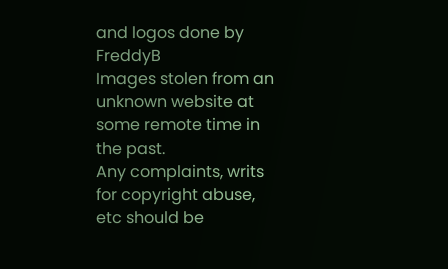and logos done by FreddyB
Images stolen from an unknown website at some remote time in the past.
Any complaints, writs for copyright abuse, etc should be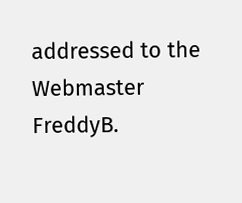addressed to the Webmaster FreddyB.